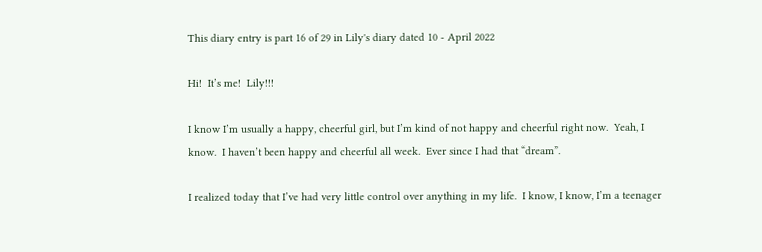This diary entry is part 16 of 29 in Lily's diary dated 10 - April 2022

Hi!  It’s me!  Lily!!!

I know I’m usually a happy, cheerful girl, but I’m kind of not happy and cheerful right now.  Yeah, I know.  I haven’t been happy and cheerful all week.  Ever since I had that “dream”.

I realized today that I’ve had very little control over anything in my life.  I know, I know, I’m a teenager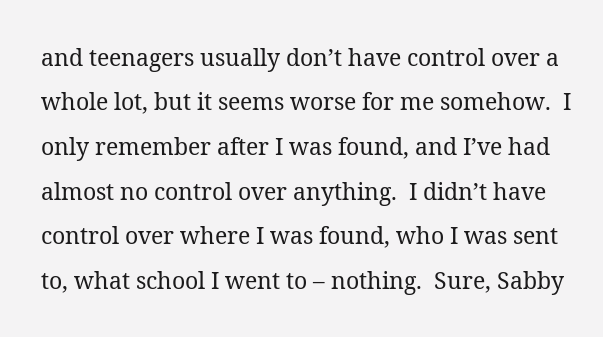and teenagers usually don’t have control over a whole lot, but it seems worse for me somehow.  I only remember after I was found, and I’ve had almost no control over anything.  I didn’t have control over where I was found, who I was sent to, what school I went to – nothing.  Sure, Sabby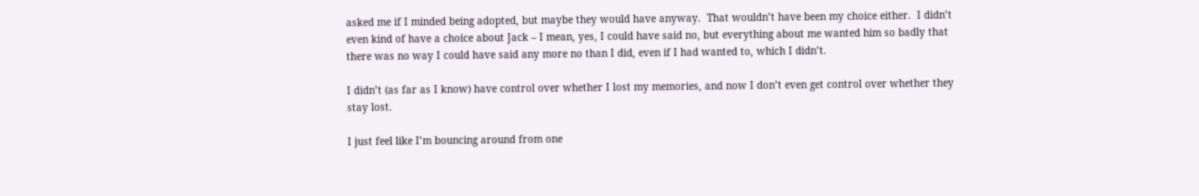asked me if I minded being adopted, but maybe they would have anyway.  That wouldn’t have been my choice either.  I didn’t even kind of have a choice about Jack – I mean, yes, I could have said no, but everything about me wanted him so badly that there was no way I could have said any more no than I did, even if I had wanted to, which I didn’t.

I didn’t (as far as I know) have control over whether I lost my memories, and now I don’t even get control over whether they stay lost.

I just feel like I’m bouncing around from one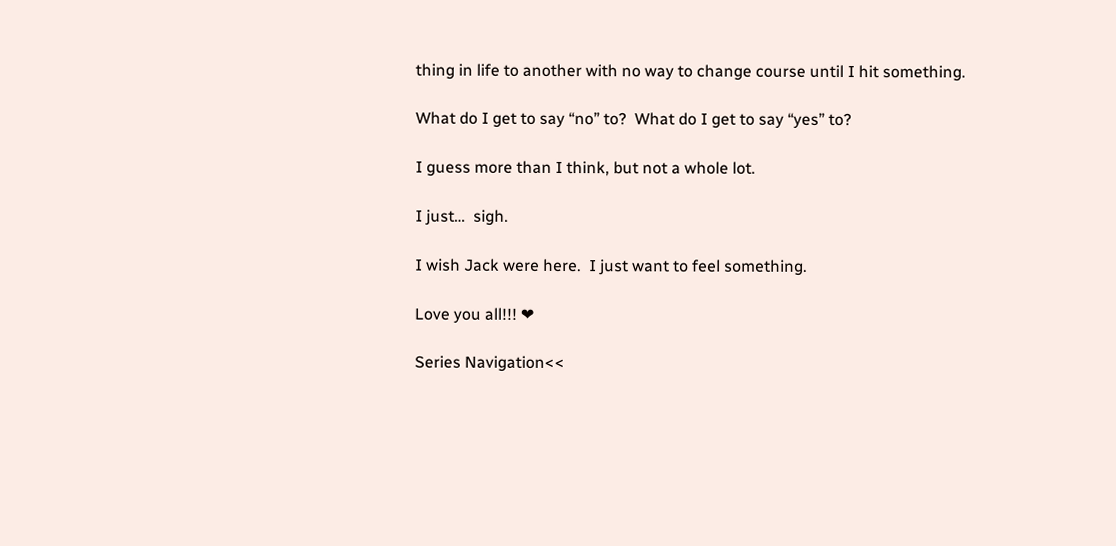thing in life to another with no way to change course until I hit something.

What do I get to say “no” to?  What do I get to say “yes” to?

I guess more than I think, but not a whole lot.

I just…  sigh.

I wish Jack were here.  I just want to feel something.

Love you all!!! ❤

Series Navigation<<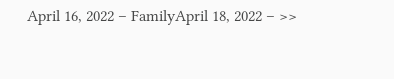April 16, 2022 – FamilyApril 18, 2022 – >>